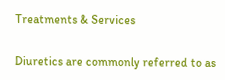Treatments & Services


Diuretics are commonly referred to as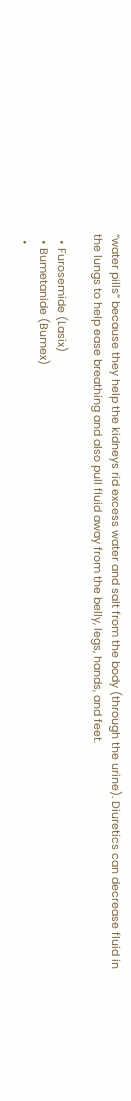“water pills” because they help the kidneys rid excess water and salt from the body (through the urine). Diuretics can decrease fluid in the lungs to help ease breathing and also pull fluid away from the belly, legs, hands, and feet.

  • Furosemide (Lasix)
  • Bumetanide (Bumex)
  •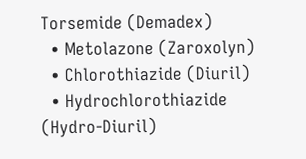Torsemide (Demadex)
  • Metolazone (Zaroxolyn)
  • Chlorothiazide (Diuril)
  • Hydrochlorothiazide (Hydro-Diuril)